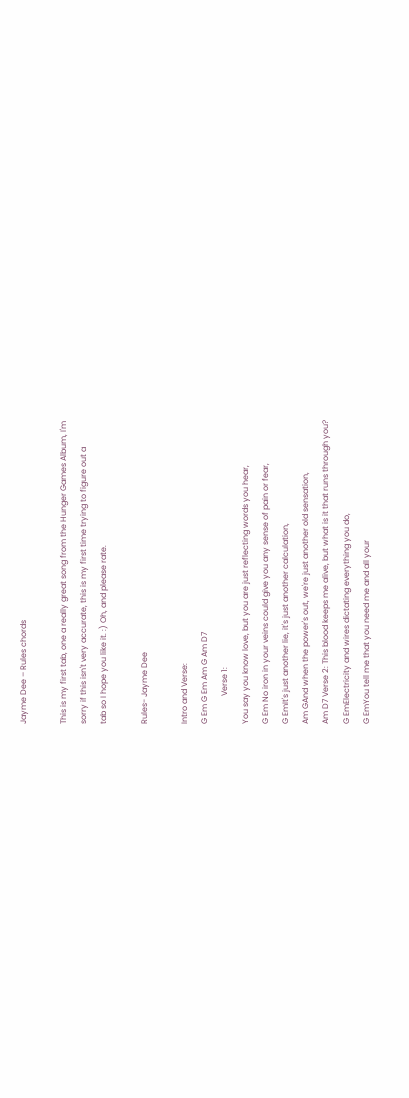Jayme Dee – Rules chords

This is my first tab, one a really great song from the Hunger Games Album, I'm
sorry if this isn't very accurate, this is my first time trying to figure out a
tab so I hope you like it. :) Oh, and please rate.

Rules- Jayme Dee

Intro and Verse:
G Em G Em Am G Am D7
              Verse 1:
You say you know love, but you are just reflecting words you hear,
G Em No iron in your veins could give you any sense of pain or fear,
G EmIt's just another lie, it's just another calculation,
Am GAnd when the power's out, we're just another old sensation,
Am D7 Verse 2: This blood keeps me alive, but what is it that runs through you?
G EmElectricity and wires dictating everything you do,
G EmYou tell me that you need me and all your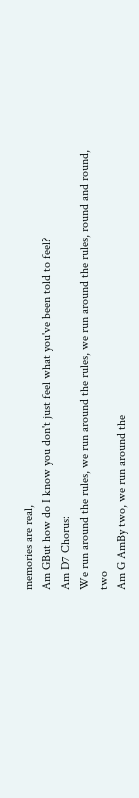memories are real,
Am GBut how do I know you don't just feel what you've been told to feel?
Am D7 Chorus:
We run around the rules, we run around the rules, we run around the rules, round and round, two
Am G AmBy two, we run around the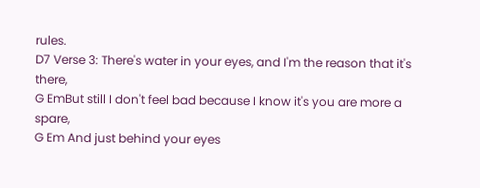rules.
D7 Verse 3: There's water in your eyes, and I'm the reason that it's there,
G EmBut still I don't feel bad because I know it's you are more a spare,
G Em And just behind your eyes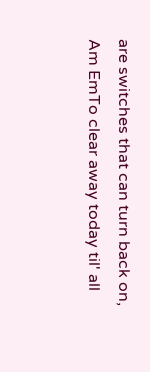are switches that can turn back on,
Am EmTo clear away today til' all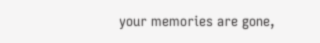your memories are gone,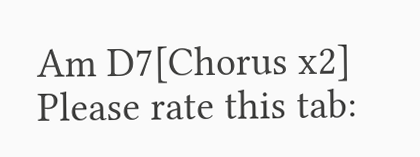Am D7[Chorus x2]
Please rate this tab: